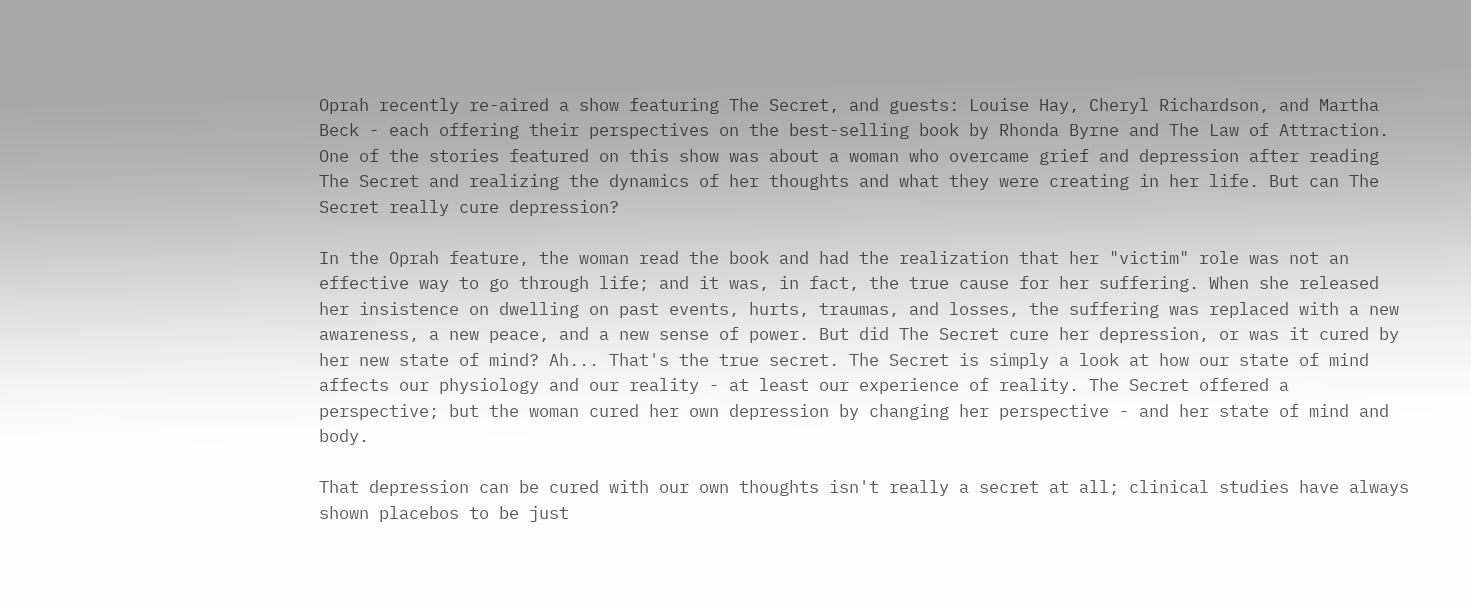Oprah recently re-aired a show featuring The Secret, and guests: Louise Hay, Cheryl Richardson, and Martha Beck - each offering their perspectives on the best-selling book by Rhonda Byrne and The Law of Attraction. One of the stories featured on this show was about a woman who overcame grief and depression after reading The Secret and realizing the dynamics of her thoughts and what they were creating in her life. But can The Secret really cure depression?

In the Oprah feature, the woman read the book and had the realization that her "victim" role was not an effective way to go through life; and it was, in fact, the true cause for her suffering. When she released her insistence on dwelling on past events, hurts, traumas, and losses, the suffering was replaced with a new awareness, a new peace, and a new sense of power. But did The Secret cure her depression, or was it cured by her new state of mind? Ah... That's the true secret. The Secret is simply a look at how our state of mind affects our physiology and our reality - at least our experience of reality. The Secret offered a perspective; but the woman cured her own depression by changing her perspective - and her state of mind and body.

That depression can be cured with our own thoughts isn't really a secret at all; clinical studies have always shown placebos to be just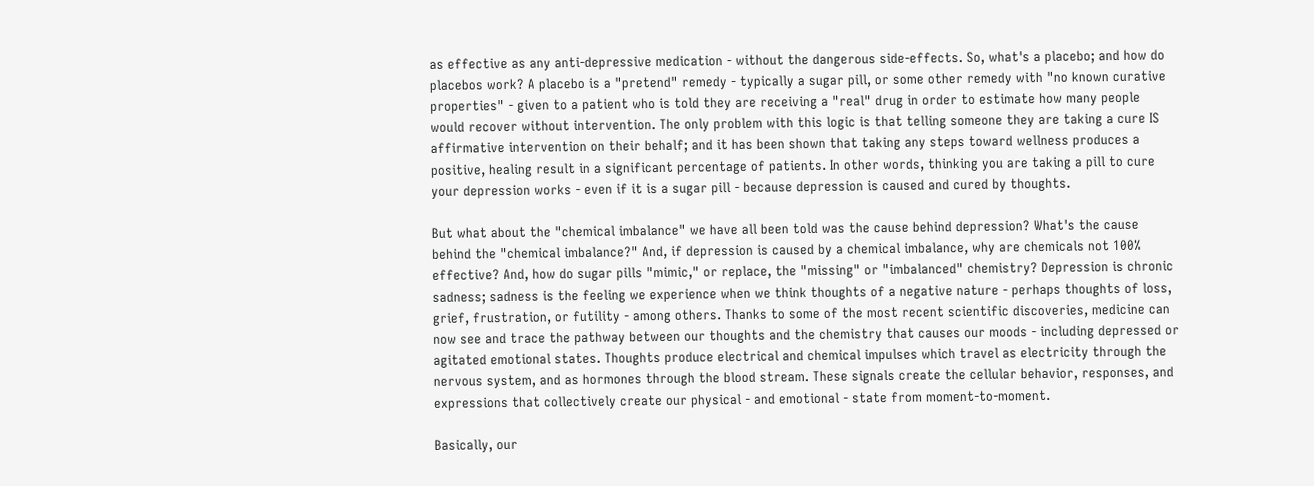as effective as any anti-depressive medication - without the dangerous side-effects. So, what's a placebo; and how do placebos work? A placebo is a "pretend" remedy - typically a sugar pill, or some other remedy with "no known curative properties" - given to a patient who is told they are receiving a "real" drug in order to estimate how many people would recover without intervention. The only problem with this logic is that telling someone they are taking a cure IS affirmative intervention on their behalf; and it has been shown that taking any steps toward wellness produces a positive, healing result in a significant percentage of patients. In other words, thinking you are taking a pill to cure your depression works - even if it is a sugar pill - because depression is caused and cured by thoughts.

But what about the "chemical imbalance" we have all been told was the cause behind depression? What's the cause behind the "chemical imbalance?" And, if depression is caused by a chemical imbalance, why are chemicals not 100% effective? And, how do sugar pills "mimic," or replace, the "missing" or "imbalanced" chemistry? Depression is chronic sadness; sadness is the feeling we experience when we think thoughts of a negative nature - perhaps thoughts of loss, grief, frustration, or futility - among others. Thanks to some of the most recent scientific discoveries, medicine can now see and trace the pathway between our thoughts and the chemistry that causes our moods - including depressed or agitated emotional states. Thoughts produce electrical and chemical impulses which travel as electricity through the nervous system, and as hormones through the blood stream. These signals create the cellular behavior, responses, and expressions that collectively create our physical - and emotional - state from moment-to-moment.

Basically, our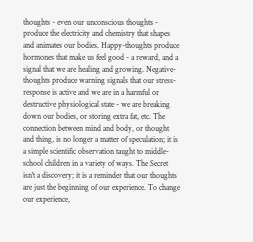thoughts - even our unconscious thoughts - produce the electricity and chemistry that shapes and animates our bodies. Happy-thoughts produce hormones that make us feel good - a reward, and a signal that we are healing and growing. Negative-thoughts produce warning signals that our stress-response is active and we are in a harmful or destructive physiological state - we are breaking down our bodies, or storing extra fat, etc. The connection between mind and body, or thought and thing, is no longer a matter of speculation; it is a simple scientific observation taught to middle-school children in a variety of ways. The Secret isn't a discovery; it is a reminder that our thoughts are just the beginning of our experience. To change our experience,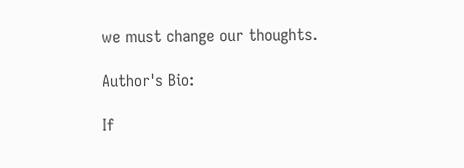we must change our thoughts.

Author's Bio:

If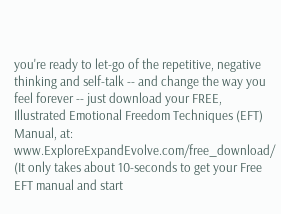you're ready to let-go of the repetitive, negative thinking and self-talk -- and change the way you feel forever -- just download your FREE, Illustrated Emotional Freedom Techniques (EFT) Manual, at: www.ExploreExpandEvolve.com/free_download/ (It only takes about 10-seconds to get your Free EFT manual and start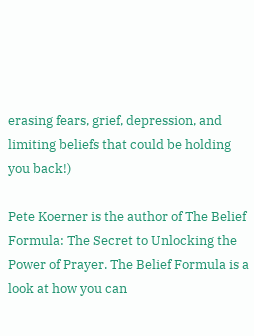erasing fears, grief, depression, and limiting beliefs that could be holding you back!)

Pete Koerner is the author of The Belief Formula: The Secret to Unlocking the Power of Prayer. The Belief Formula is a look at how you can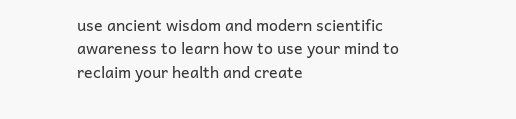use ancient wisdom and modern scientific awareness to learn how to use your mind to reclaim your health and create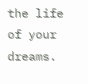the life of your dreams.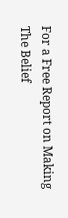For a Free Report on Making The Belief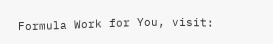Formula Work for You, visit: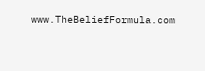www.TheBeliefFormula.com